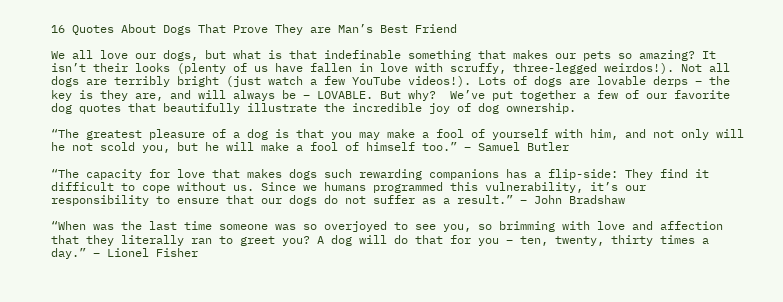16 Quotes About Dogs That Prove They are Man’s Best Friend

We all love our dogs, but what is that indefinable something that makes our pets so amazing? It isn’t their looks (plenty of us have fallen in love with scruffy, three-legged weirdos!). Not all dogs are terribly bright (just watch a few YouTube videos!). Lots of dogs are lovable derps – the key is they are, and will always be – LOVABLE. But why?  We’ve put together a few of our favorite dog quotes that beautifully illustrate the incredible joy of dog ownership.

“The greatest pleasure of a dog is that you may make a fool of yourself with him, and not only will he not scold you, but he will make a fool of himself too.” – Samuel Butler

“The capacity for love that makes dogs such rewarding companions has a flip-side: They find it difficult to cope without us. Since we humans programmed this vulnerability, it’s our responsibility to ensure that our dogs do not suffer as a result.” – John Bradshaw

“When was the last time someone was so overjoyed to see you, so brimming with love and affection that they literally ran to greet you? A dog will do that for you – ten, twenty, thirty times a day.” – Lionel Fisher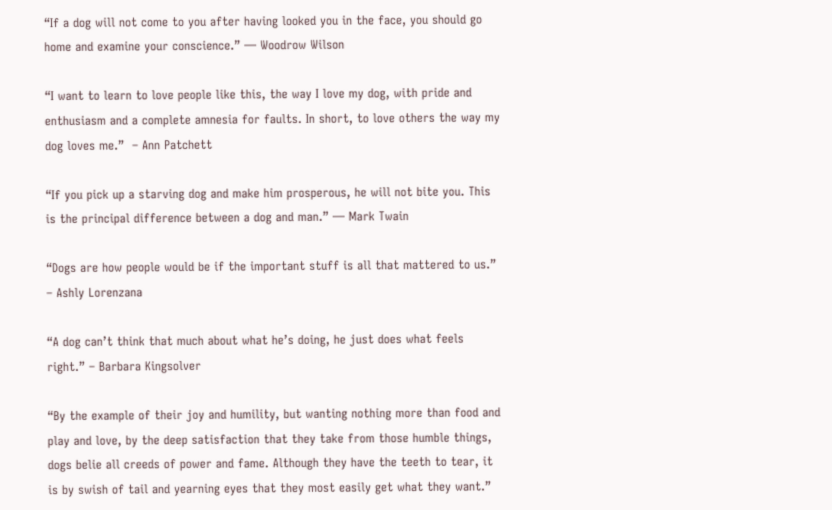“If a dog will not come to you after having looked you in the face, you should go home and examine your conscience.” ― Woodrow Wilson

“I want to learn to love people like this, the way I love my dog, with pride and enthusiasm and a complete amnesia for faults. In short, to love others the way my dog loves me.”  – Ann Patchett

“If you pick up a starving dog and make him prosperous, he will not bite you. This is the principal difference between a dog and man.” ― Mark Twain

“Dogs are how people would be if the important stuff is all that mattered to us.” – Ashly Lorenzana

“A dog can’t think that much about what he’s doing, he just does what feels right.” – Barbara Kingsolver

“By the example of their joy and humility, but wanting nothing more than food and play and love, by the deep satisfaction that they take from those humble things, dogs belie all creeds of power and fame. Although they have the teeth to tear, it is by swish of tail and yearning eyes that they most easily get what they want.”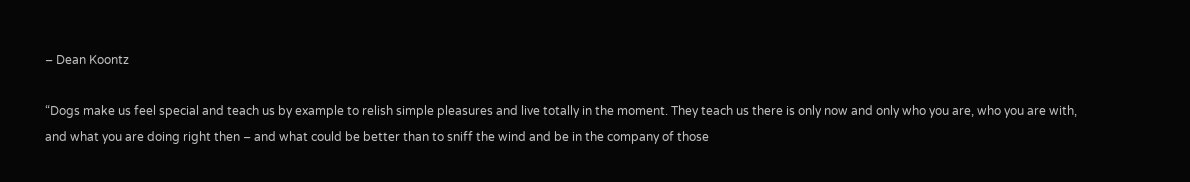– Dean Koontz

“Dogs make us feel special and teach us by example to relish simple pleasures and live totally in the moment. They teach us there is only now and only who you are, who you are with, and what you are doing right then – and what could be better than to sniff the wind and be in the company of those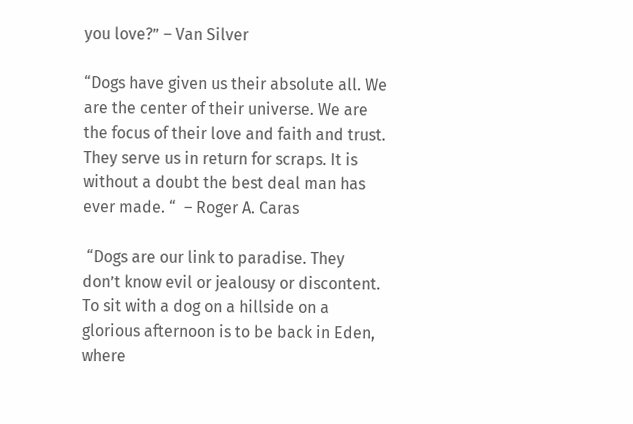you love?” – Van Silver

“Dogs have given us their absolute all. We are the center of their universe. We are the focus of their love and faith and trust. They serve us in return for scraps. It is without a doubt the best deal man has ever made. “  – Roger A. Caras

 “Dogs are our link to paradise. They don’t know evil or jealousy or discontent. To sit with a dog on a hillside on a glorious afternoon is to be back in Eden, where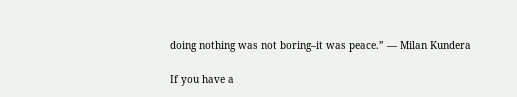doing nothing was not boring–it was peace.” ― Milan Kundera

If you have a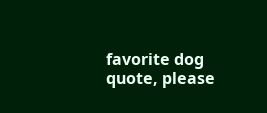favorite dog quote, please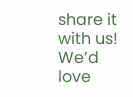share it with us! We’d love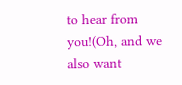to hear from you!(Oh, and we also want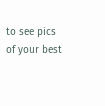to see pics of your best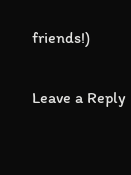friends!)

Leave a Reply